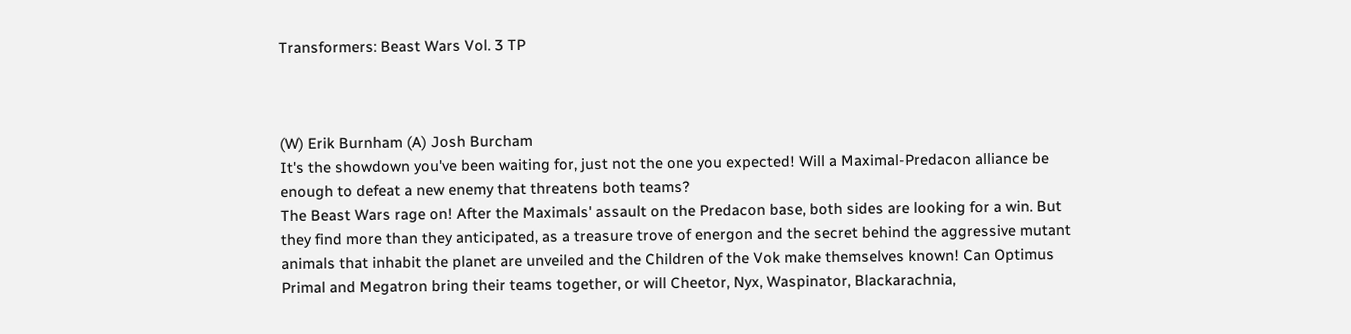Transformers: Beast Wars Vol. 3 TP



(W) Erik Burnham (A) Josh Burcham
It's the showdown you've been waiting for, just not the one you expected! Will a Maximal-Predacon alliance be enough to defeat a new enemy that threatens both teams?
The Beast Wars rage on! After the Maximals' assault on the Predacon base, both sides are looking for a win. But they find more than they anticipated, as a treasure trove of energon and the secret behind the aggressive mutant animals that inhabit the planet are unveiled and the Children of the Vok make themselves known! Can Optimus Primal and Megatron bring their teams together, or will Cheetor, Nyx, Waspinator, Blackarachnia,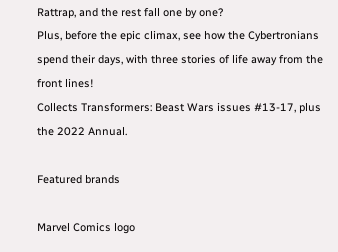Rattrap, and the rest fall one by one?
Plus, before the epic climax, see how the Cybertronians spend their days, with three stories of life away from the front lines!
Collects Transformers: Beast Wars issues #13-17, plus the 2022 Annual.

Featured brands

Marvel Comics logo